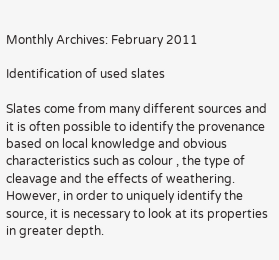Monthly Archives: February 2011

Identification of used slates

Slates come from many different sources and it is often possible to identify the provenance based on local knowledge and obvious characteristics such as colour , the type of cleavage and the effects of weathering.   However, in order to uniquely identify the source, it is necessary to look at its properties in greater depth.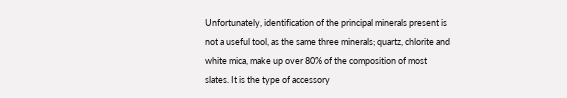Unfortunately, identification of the principal minerals present is not a useful tool, as the same three minerals; quartz, chlorite and white mica, make up over 80% of the composition of most slates. It is the type of accessory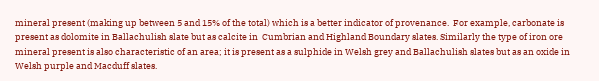mineral present (making up between 5 and 15% of the total) which is a better indicator of provenance.  For example, carbonate is present as dolomite in Ballachulish slate but as calcite in  Cumbrian and Highland Boundary slates. Similarly the type of iron ore mineral present is also characteristic of an area; it is present as a sulphide in Welsh grey and Ballachulish slates but as an oxide in Welsh purple and Macduff slates.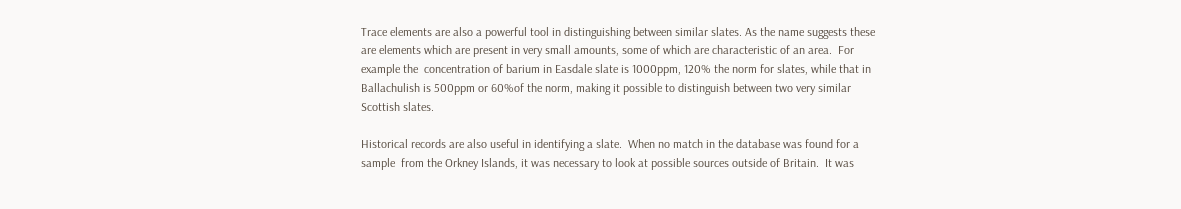Trace elements are also a powerful tool in distinguishing between similar slates. As the name suggests these are elements which are present in very small amounts, some of which are characteristic of an area.  For example the  concentration of barium in Easdale slate is 1000ppm, 120% the norm for slates, while that in Ballachulish is 500ppm or 60%of the norm, making it possible to distinguish between two very similar Scottish slates.

Historical records are also useful in identifying a slate.  When no match in the database was found for a sample  from the Orkney Islands, it was necessary to look at possible sources outside of Britain.  It was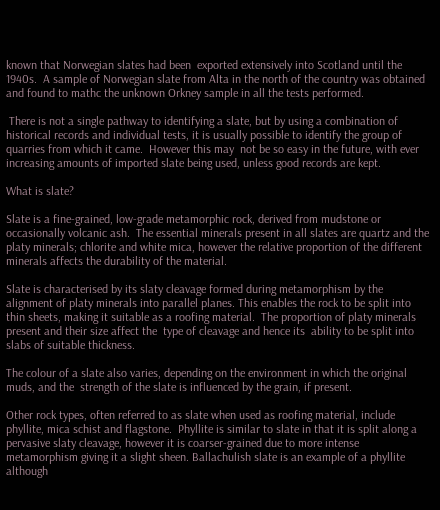known that Norwegian slates had been  exported extensively into Scotland until the 1940s.  A sample of Norwegian slate from Alta in the north of the country was obtained and found to mathc the unknown Orkney sample in all the tests performed.

 There is not a single pathway to identifying a slate, but by using a combination of historical records and individual tests, it is usually possible to identify the group of quarries from which it came.  However this may  not be so easy in the future, with ever increasing amounts of imported slate being used, unless good records are kept.

What is slate?

Slate is a fine-grained, low-grade metamorphic rock, derived from mudstone or occasionally volcanic ash.  The essential minerals present in all slates are quartz and the platy minerals; chlorite and white mica, however the relative proportion of the different minerals affects the durability of the material.

Slate is characterised by its slaty cleavage formed during metamorphism by the alignment of platy minerals into parallel planes. This enables the rock to be split into thin sheets, making it suitable as a roofing material.  The proportion of platy minerals present and their size affect the  type of cleavage and hence its  ability to be split into slabs of suitable thickness.

The colour of a slate also varies, depending on the environment in which the original muds, and the  strength of the slate is influenced by the grain, if present.

Other rock types, often referred to as slate when used as roofing material, include phyllite, mica schist and flagstone.  Phyllite is similar to slate in that it is split along a pervasive slaty cleavage, however it is coarser-grained due to more intense metamorphism giving it a slight sheen. Ballachulish slate is an example of a phyllite although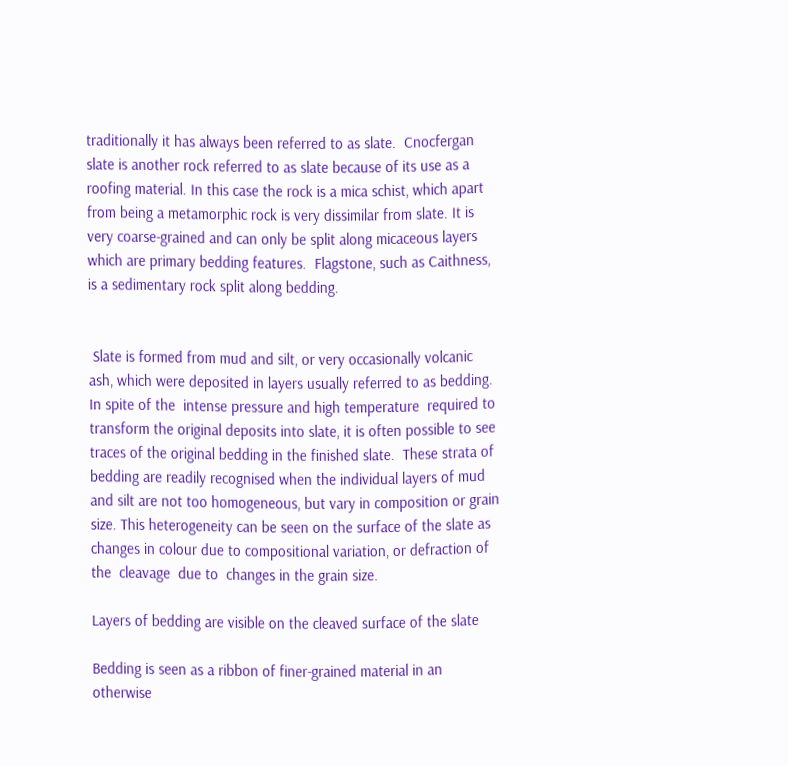traditionally it has always been referred to as slate.  Cnocfergan slate is another rock referred to as slate because of its use as a roofing material. In this case the rock is a mica schist, which apart from being a metamorphic rock is very dissimilar from slate. It is very coarse-grained and can only be split along micaceous layers which are primary bedding features.  Flagstone, such as Caithness, is a sedimentary rock split along bedding.


 Slate is formed from mud and silt, or very occasionally volcanic ash, which were deposited in layers usually referred to as bedding.   In spite of the  intense pressure and high temperature  required to transform the original deposits into slate, it is often possible to see traces of the original bedding in the finished slate.  These strata of bedding are readily recognised when the individual layers of mud and silt are not too homogeneous, but vary in composition or grain size. This heterogeneity can be seen on the surface of the slate as  changes in colour due to compositional variation, or defraction of the  cleavage  due to  changes in the grain size.

Layers of bedding are visible on the cleaved surface of the slate

Bedding is seen as a ribbon of finer-grained material in an otherwise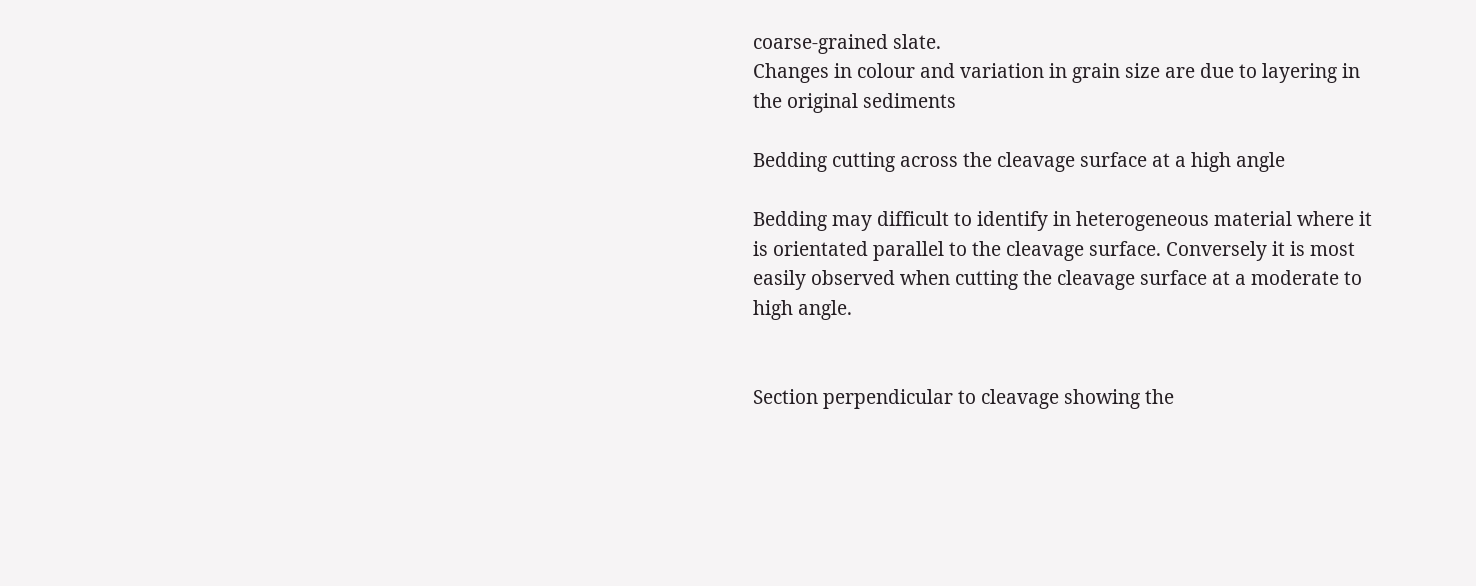coarse-grained slate.
Changes in colour and variation in grain size are due to layering in the original sediments

Bedding cutting across the cleavage surface at a high angle

Bedding may difficult to identify in heterogeneous material where it is orientated parallel to the cleavage surface. Conversely it is most easily observed when cutting the cleavage surface at a moderate to high angle.


Section perpendicular to cleavage showing the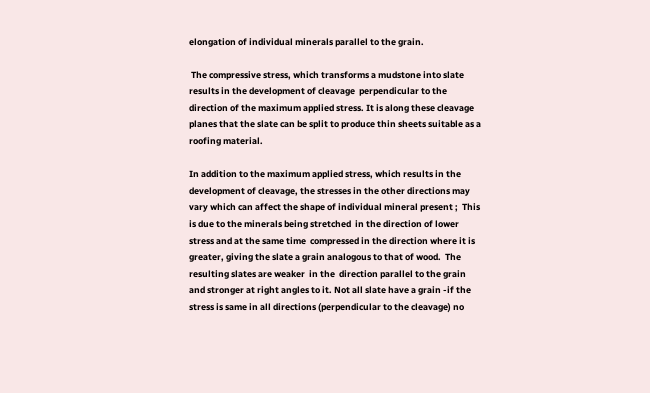elongation of individual minerals parallel to the grain.

 The compressive stress, which transforms a mudstone into slate results in the development of cleavage  perpendicular to the direction of the maximum applied stress. It is along these cleavage planes that the slate can be split to produce thin sheets suitable as a roofing material.

In addition to the maximum applied stress, which results in the development of cleavage, the stresses in the other directions may vary which can affect the shape of individual mineral present ;  This is due to the minerals being stretched  in the direction of lower stress and at the same time  compressed in the direction where it is greater, giving the slate a grain analogous to that of wood.  The resulting slates are weaker  in the  direction parallel to the grain and stronger at right angles to it. Not all slate have a grain -if the stress is same in all directions (perpendicular to the cleavage) no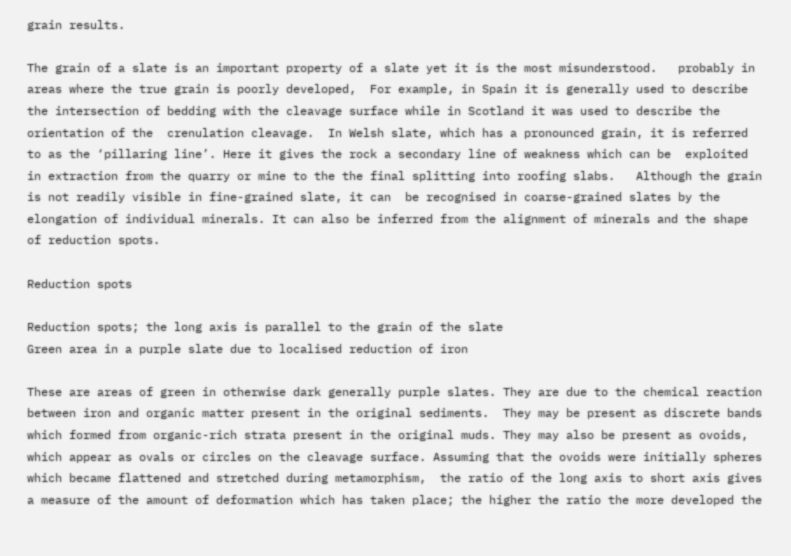grain results.

The grain of a slate is an important property of a slate yet it is the most misunderstood.   probably in areas where the true grain is poorly developed,  For example, in Spain it is generally used to describe the intersection of bedding with the cleavage surface while in Scotland it was used to describe the orientation of the  crenulation cleavage.  In Welsh slate, which has a pronounced grain, it is referred to as the ‘pillaring line’. Here it gives the rock a secondary line of weakness which can be  exploited in extraction from the quarry or mine to the the final splitting into roofing slabs.   Although the grain is not readily visible in fine-grained slate, it can  be recognised in coarse-grained slates by the elongation of individual minerals. It can also be inferred from the alignment of minerals and the shape of reduction spots.

Reduction spots

Reduction spots; the long axis is parallel to the grain of the slate
Green area in a purple slate due to localised reduction of iron

These are areas of green in otherwise dark generally purple slates. They are due to the chemical reaction between iron and organic matter present in the original sediments.  They may be present as discrete bands which formed from organic-rich strata present in the original muds. They may also be present as ovoids, which appear as ovals or circles on the cleavage surface. Assuming that the ovoids were initially spheres which became flattened and stretched during metamorphism,  the ratio of the long axis to short axis gives a measure of the amount of deformation which has taken place; the higher the ratio the more developed the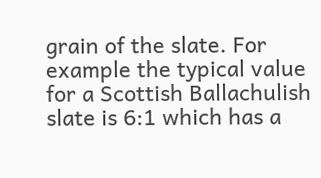grain of the slate. For example the typical value  for a Scottish Ballachulish slate is 6:1 which has a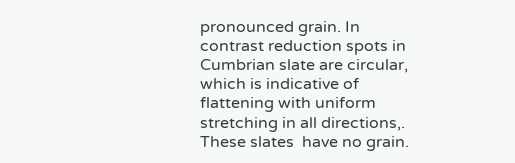pronounced grain. In contrast reduction spots in Cumbrian slate are circular, which is indicative of flattening with uniform stretching in all directions,. These slates  have no grain.